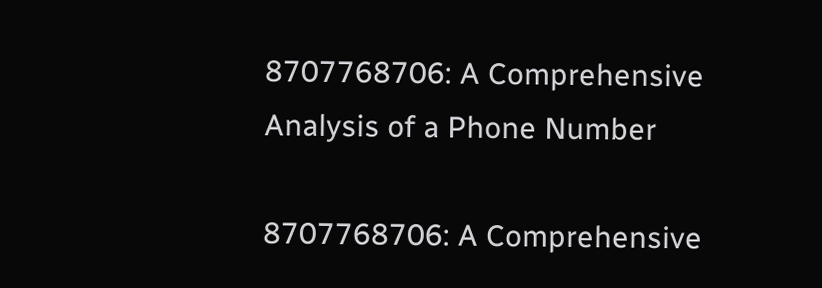8707768706: A Comprehensive Analysis of a Phone Number

8707768706: A Comprehensive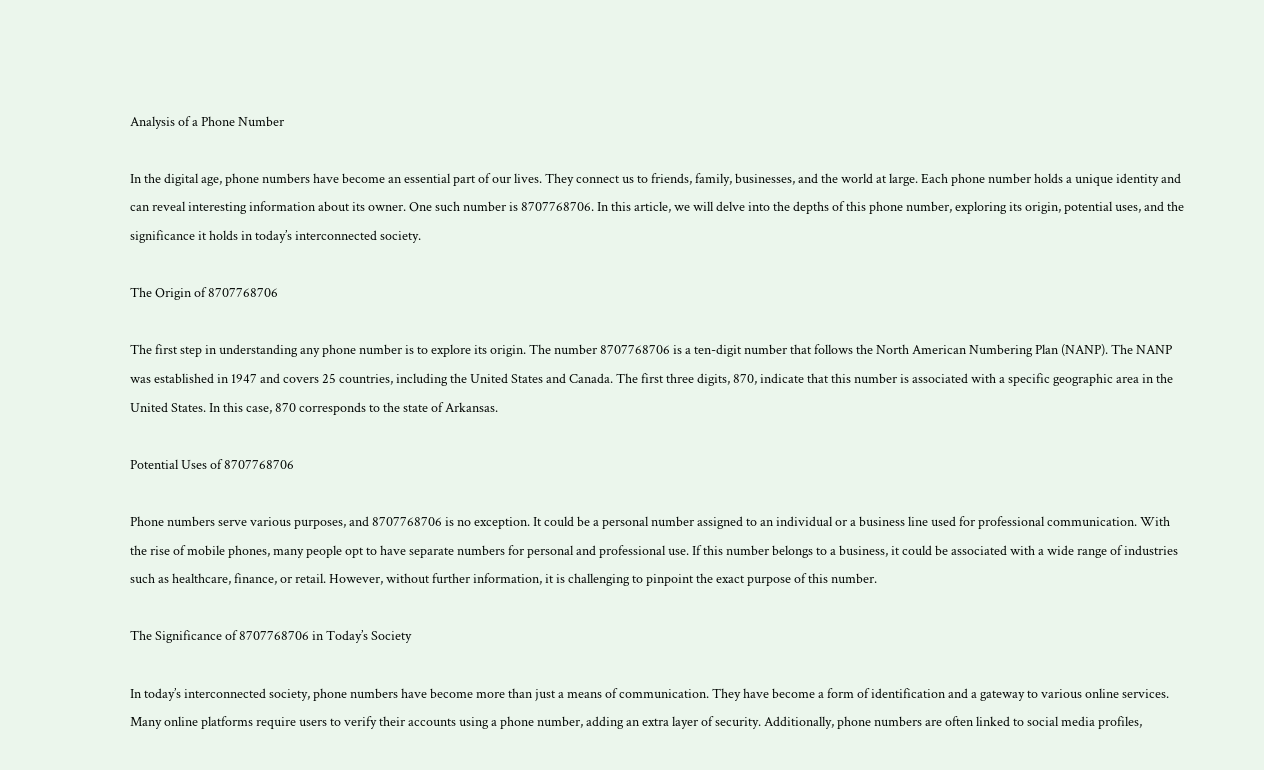Analysis of a Phone Number

In the digital age, phone numbers have become an essential part of our lives. They connect us to friends, family, businesses, and the world at large. Each phone number holds a unique identity and can reveal interesting information about its owner. One such number is 8707768706. In this article, we will delve into the depths of this phone number, exploring its origin, potential uses, and the significance it holds in today’s interconnected society.

The Origin of 8707768706

The first step in understanding any phone number is to explore its origin. The number 8707768706 is a ten-digit number that follows the North American Numbering Plan (NANP). The NANP was established in 1947 and covers 25 countries, including the United States and Canada. The first three digits, 870, indicate that this number is associated with a specific geographic area in the United States. In this case, 870 corresponds to the state of Arkansas.

Potential Uses of 8707768706

Phone numbers serve various purposes, and 8707768706 is no exception. It could be a personal number assigned to an individual or a business line used for professional communication. With the rise of mobile phones, many people opt to have separate numbers for personal and professional use. If this number belongs to a business, it could be associated with a wide range of industries such as healthcare, finance, or retail. However, without further information, it is challenging to pinpoint the exact purpose of this number.

The Significance of 8707768706 in Today’s Society

In today’s interconnected society, phone numbers have become more than just a means of communication. They have become a form of identification and a gateway to various online services. Many online platforms require users to verify their accounts using a phone number, adding an extra layer of security. Additionally, phone numbers are often linked to social media profiles,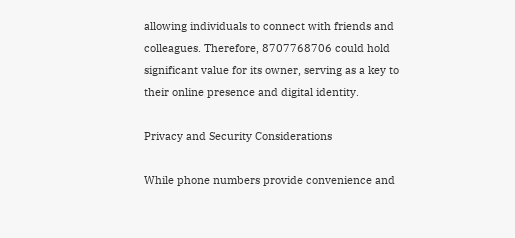allowing individuals to connect with friends and colleagues. Therefore, 8707768706 could hold significant value for its owner, serving as a key to their online presence and digital identity.

Privacy and Security Considerations

While phone numbers provide convenience and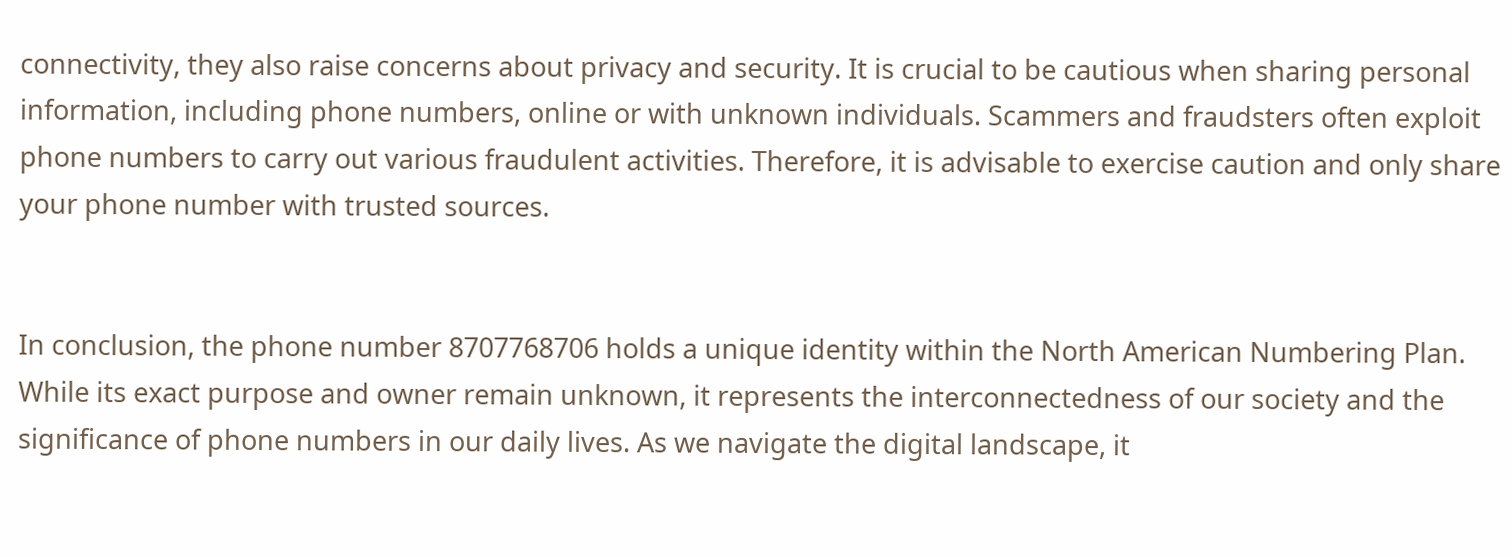connectivity, they also raise concerns about privacy and security. It is crucial to be cautious when sharing personal information, including phone numbers, online or with unknown individuals. Scammers and fraudsters often exploit phone numbers to carry out various fraudulent activities. Therefore, it is advisable to exercise caution and only share your phone number with trusted sources.


In conclusion, the phone number 8707768706 holds a unique identity within the North American Numbering Plan. While its exact purpose and owner remain unknown, it represents the interconnectedness of our society and the significance of phone numbers in our daily lives. As we navigate the digital landscape, it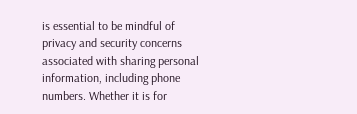is essential to be mindful of privacy and security concerns associated with sharing personal information, including phone numbers. Whether it is for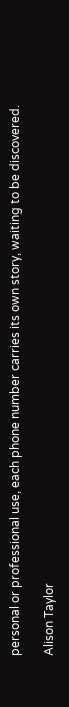personal or professional use, each phone number carries its own story, waiting to be discovered.

Alison Taylor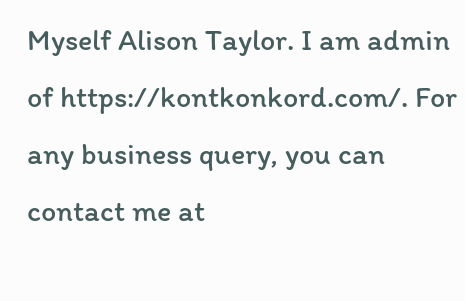Myself Alison Taylor. I am admin of https://kontkonkord.com/. For any business query, you can contact me at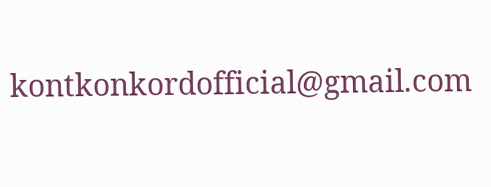kontkonkordofficial@gmail.com